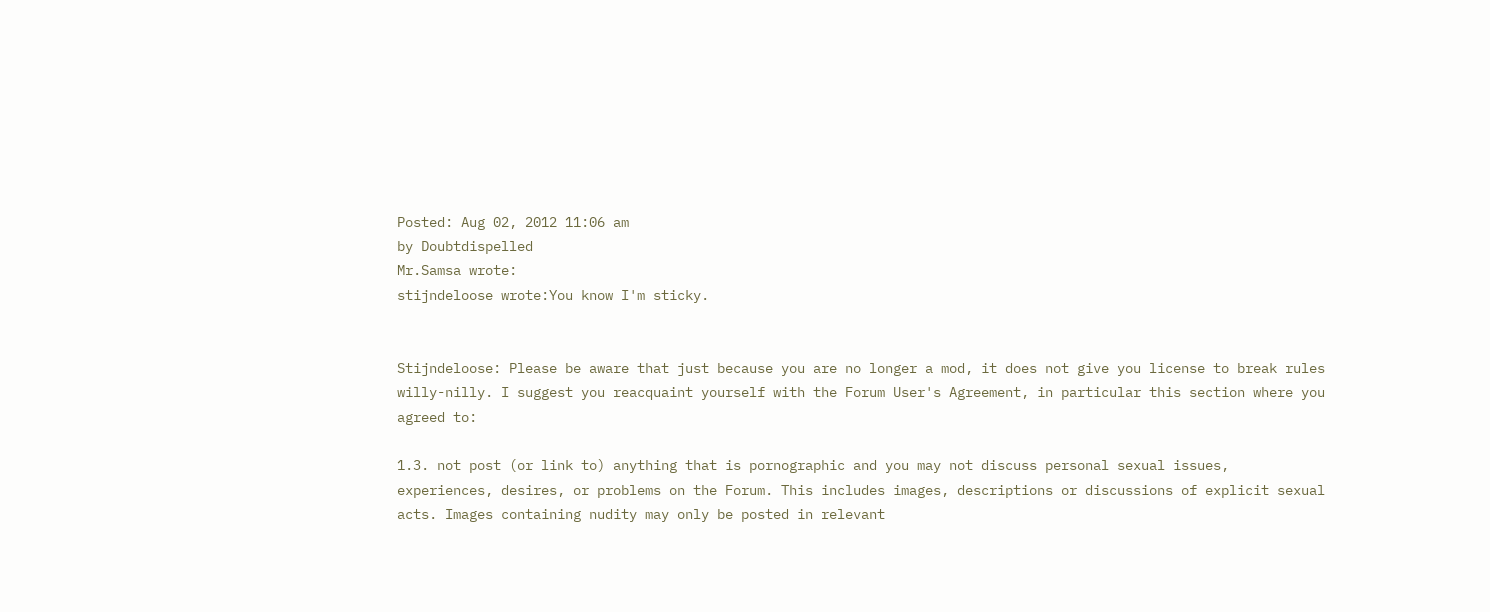Posted: Aug 02, 2012 11:06 am
by Doubtdispelled
Mr.Samsa wrote:
stijndeloose wrote:You know I'm sticky.


Stijndeloose: Please be aware that just because you are no longer a mod, it does not give you license to break rules willy-nilly. I suggest you reacquaint yourself with the Forum User's Agreement, in particular this section where you agreed to:

1.3. not post (or link to) anything that is pornographic and you may not discuss personal sexual issues, experiences, desires, or problems on the Forum. This includes images, descriptions or discussions of explicit sexual acts. Images containing nudity may only be posted in relevant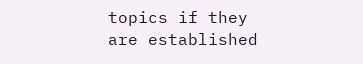topics if they are established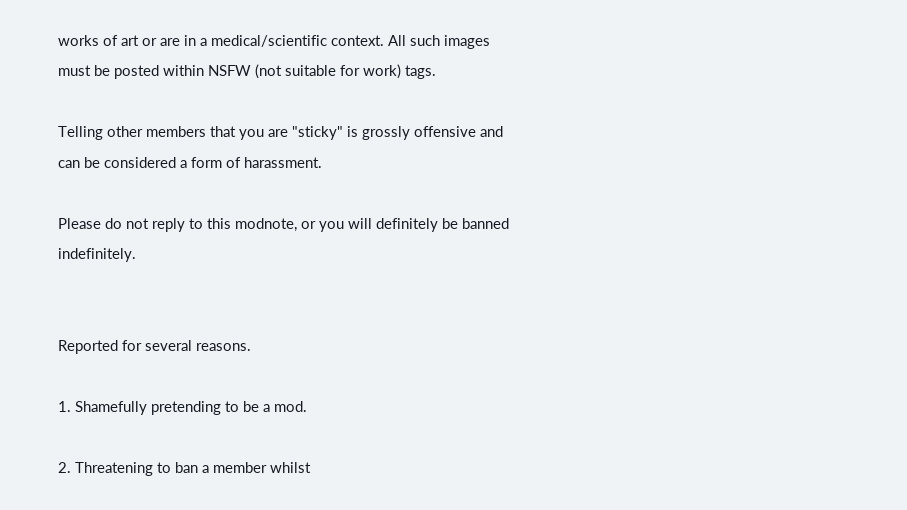works of art or are in a medical/scientific context. All such images must be posted within NSFW (not suitable for work) tags.

Telling other members that you are "sticky" is grossly offensive and can be considered a form of harassment.

Please do not reply to this modnote, or you will definitely be banned indefinitely.


Reported for several reasons.

1. Shamefully pretending to be a mod.

2. Threatening to ban a member whilst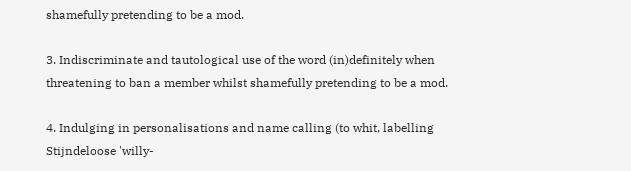shamefully pretending to be a mod.

3. Indiscriminate and tautological use of the word (in)definitely when threatening to ban a member whilst shamefully pretending to be a mod.

4. Indulging in personalisations and name calling (to whit, labelling Stijndeloose 'willy-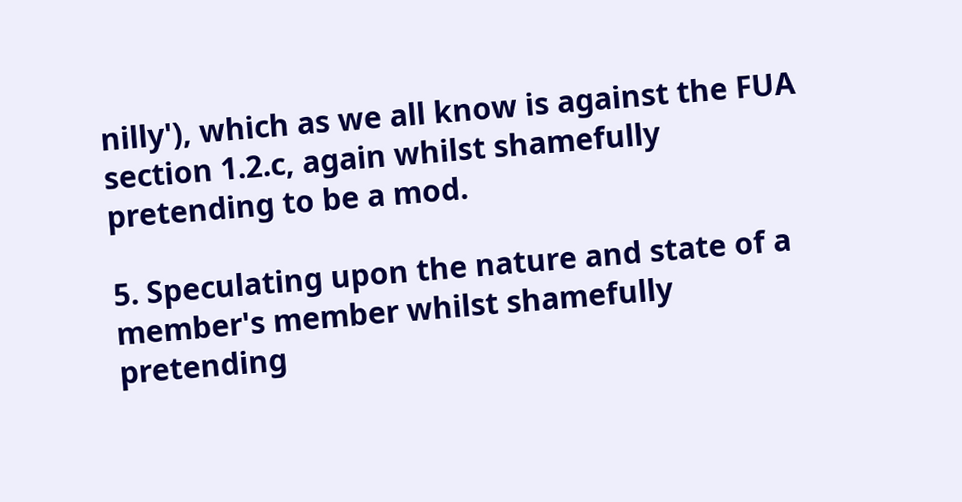nilly'), which as we all know is against the FUA section 1.2.c, again whilst shamefully pretending to be a mod.

5. Speculating upon the nature and state of a member's member whilst shamefully pretending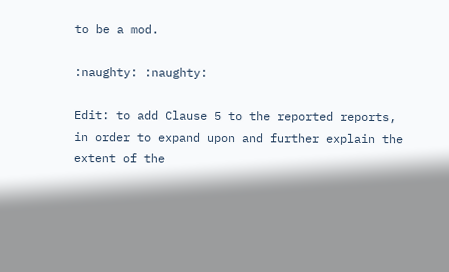to be a mod.

:naughty: :naughty:

Edit: to add Clause 5 to the reported reports, in order to expand upon and further explain the extent of the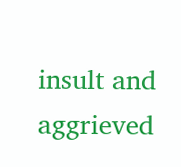insult and aggrieved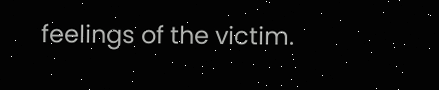feelings of the victim.